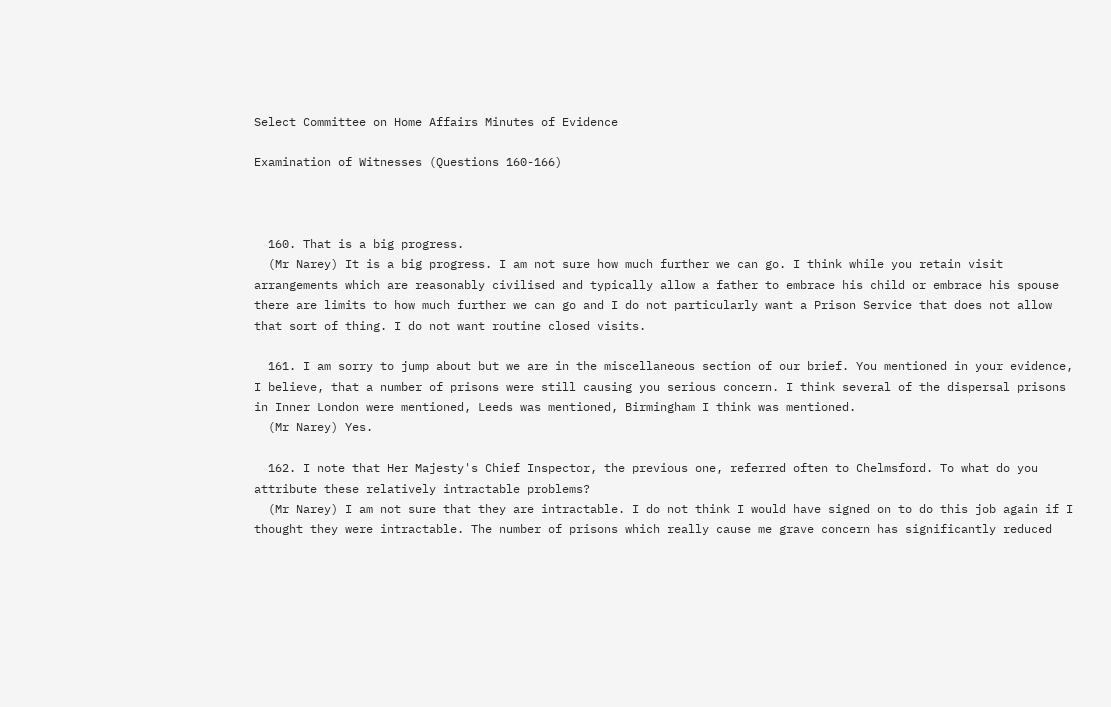Select Committee on Home Affairs Minutes of Evidence

Examination of Witnesses (Questions 160-166)



  160. That is a big progress.
  (Mr Narey) It is a big progress. I am not sure how much further we can go. I think while you retain visit arrangements which are reasonably civilised and typically allow a father to embrace his child or embrace his spouse there are limits to how much further we can go and I do not particularly want a Prison Service that does not allow that sort of thing. I do not want routine closed visits.

  161. I am sorry to jump about but we are in the miscellaneous section of our brief. You mentioned in your evidence, I believe, that a number of prisons were still causing you serious concern. I think several of the dispersal prisons in Inner London were mentioned, Leeds was mentioned, Birmingham I think was mentioned.
  (Mr Narey) Yes.

  162. I note that Her Majesty's Chief Inspector, the previous one, referred often to Chelmsford. To what do you attribute these relatively intractable problems?
  (Mr Narey) I am not sure that they are intractable. I do not think I would have signed on to do this job again if I thought they were intractable. The number of prisons which really cause me grave concern has significantly reduced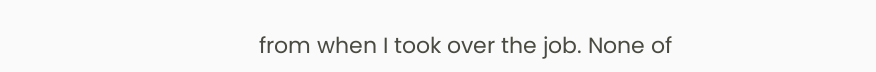from when I took over the job. None of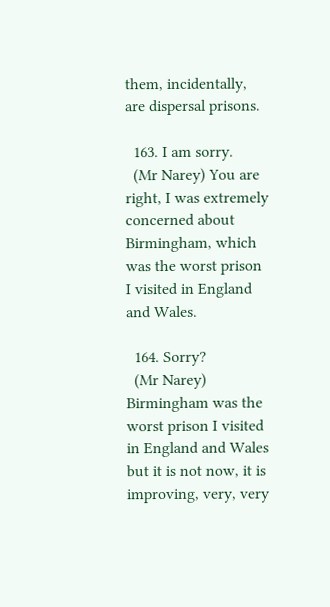them, incidentally, are dispersal prisons.

  163. I am sorry.
  (Mr Narey) You are right, I was extremely concerned about Birmingham, which was the worst prison I visited in England and Wales.

  164. Sorry?
  (Mr Narey) Birmingham was the worst prison I visited in England and Wales but it is not now, it is improving, very, very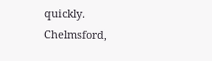quickly. Chelmsford,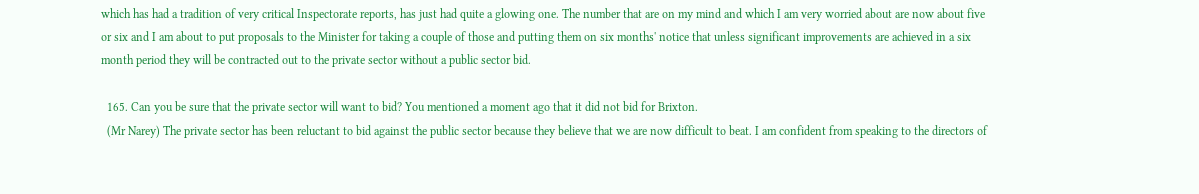which has had a tradition of very critical Inspectorate reports, has just had quite a glowing one. The number that are on my mind and which I am very worried about are now about five or six and I am about to put proposals to the Minister for taking a couple of those and putting them on six months' notice that unless significant improvements are achieved in a six month period they will be contracted out to the private sector without a public sector bid.

  165. Can you be sure that the private sector will want to bid? You mentioned a moment ago that it did not bid for Brixton.
  (Mr Narey) The private sector has been reluctant to bid against the public sector because they believe that we are now difficult to beat. I am confident from speaking to the directors of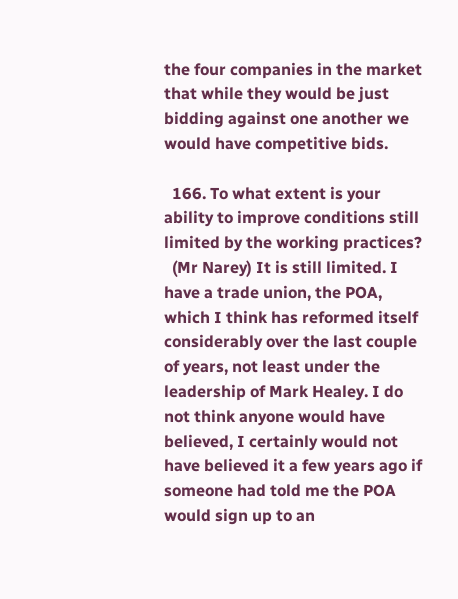the four companies in the market that while they would be just bidding against one another we would have competitive bids.

  166. To what extent is your ability to improve conditions still limited by the working practices?
  (Mr Narey) It is still limited. I have a trade union, the POA, which I think has reformed itself considerably over the last couple of years, not least under the leadership of Mark Healey. I do not think anyone would have believed, I certainly would not have believed it a few years ago if someone had told me the POA would sign up to an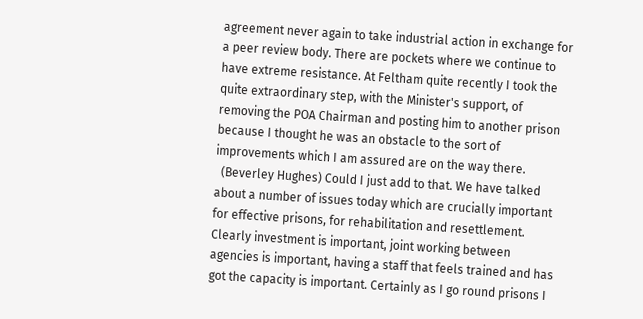agreement never again to take industrial action in exchange for a peer review body. There are pockets where we continue to have extreme resistance. At Feltham quite recently I took the quite extraordinary step, with the Minister's support, of removing the POA Chairman and posting him to another prison because I thought he was an obstacle to the sort of improvements which I am assured are on the way there.
  (Beverley Hughes) Could I just add to that. We have talked about a number of issues today which are crucially important for effective prisons, for rehabilitation and resettlement. Clearly investment is important, joint working between agencies is important, having a staff that feels trained and has got the capacity is important. Certainly as I go round prisons I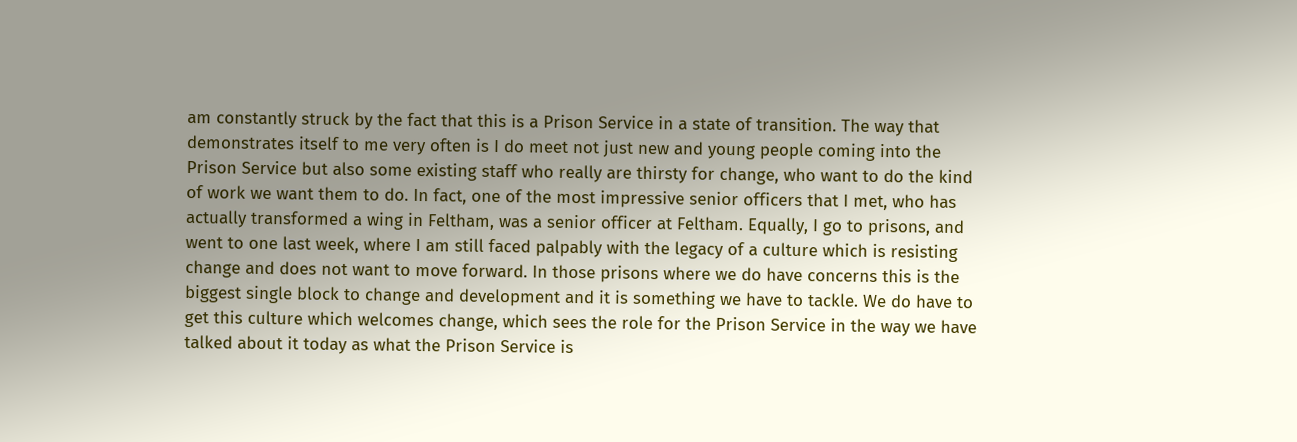am constantly struck by the fact that this is a Prison Service in a state of transition. The way that demonstrates itself to me very often is I do meet not just new and young people coming into the Prison Service but also some existing staff who really are thirsty for change, who want to do the kind of work we want them to do. In fact, one of the most impressive senior officers that I met, who has actually transformed a wing in Feltham, was a senior officer at Feltham. Equally, I go to prisons, and went to one last week, where I am still faced palpably with the legacy of a culture which is resisting change and does not want to move forward. In those prisons where we do have concerns this is the biggest single block to change and development and it is something we have to tackle. We do have to get this culture which welcomes change, which sees the role for the Prison Service in the way we have talked about it today as what the Prison Service is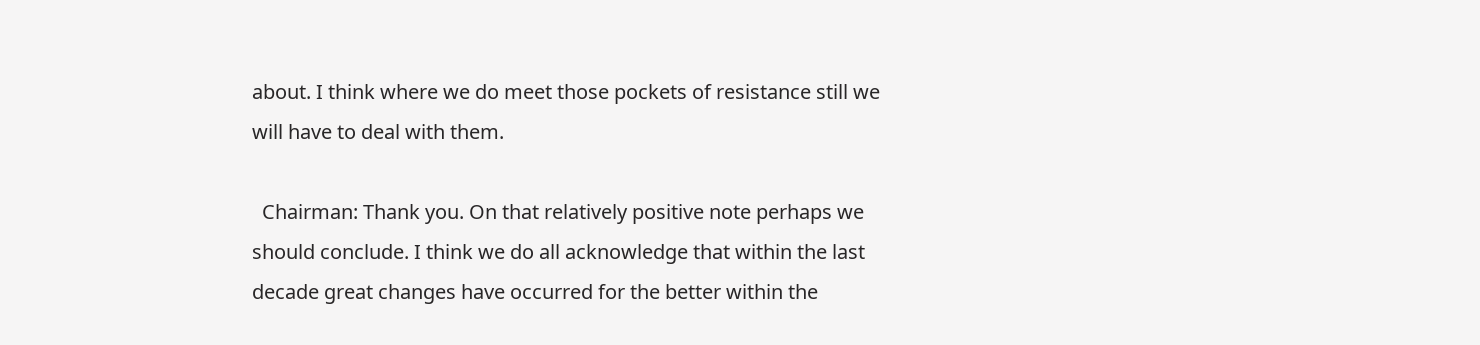about. I think where we do meet those pockets of resistance still we will have to deal with them.

  Chairman: Thank you. On that relatively positive note perhaps we should conclude. I think we do all acknowledge that within the last decade great changes have occurred for the better within the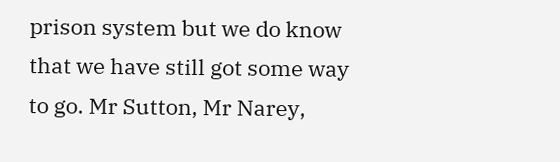prison system but we do know that we have still got some way to go. Mr Sutton, Mr Narey,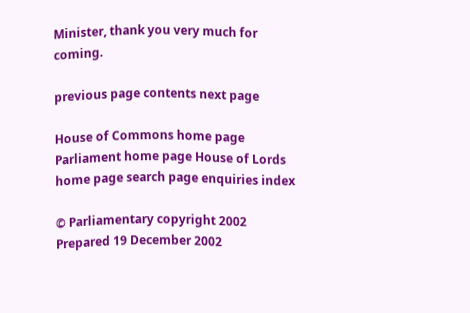Minister, thank you very much for coming.

previous page contents next page

House of Commons home page Parliament home page House of Lords home page search page enquiries index

© Parliamentary copyright 2002
Prepared 19 December 2002